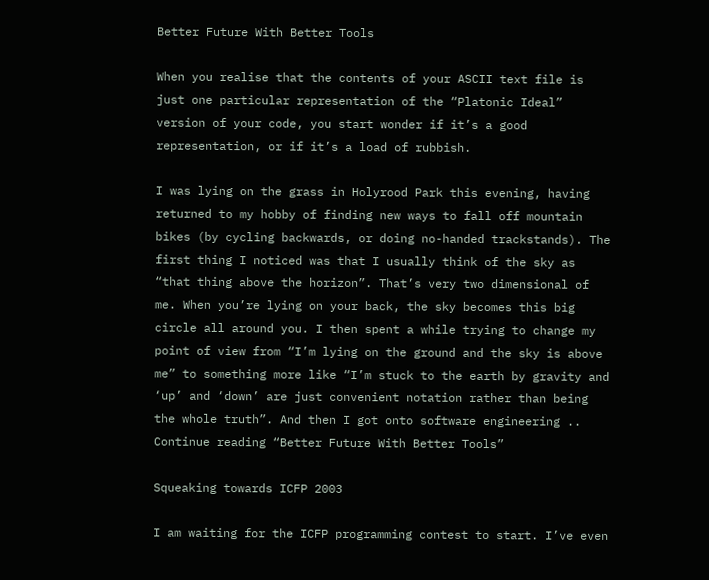Better Future With Better Tools

When you realise that the contents of your ASCII text file is just one particular representation of the “Platonic Ideal” version of your code, you start wonder if it’s a good representation, or if it’s a load of rubbish.

I was lying on the grass in Holyrood Park this evening, having returned to my hobby of finding new ways to fall off mountain bikes (by cycling backwards, or doing no-handed trackstands). The first thing I noticed was that I usually think of the sky as “that thing above the horizon”. That’s very two dimensional of me. When you’re lying on your back, the sky becomes this big circle all around you. I then spent a while trying to change my point of view from “I’m lying on the ground and the sky is above me” to something more like “I’m stuck to the earth by gravity and ‘up’ and ‘down’ are just convenient notation rather than being the whole truth”. And then I got onto software engineering ..
Continue reading “Better Future With Better Tools”

Squeaking towards ICFP 2003

I am waiting for the ICFP programming contest to start. I’ve even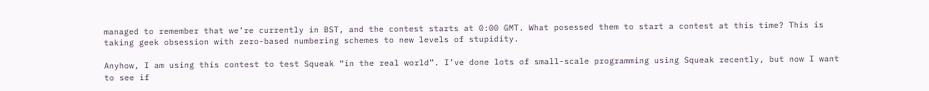managed to remember that we’re currently in BST, and the contest starts at 0:00 GMT. What posessed them to start a contest at this time? This is taking geek obsession with zero-based numbering schemes to new levels of stupidity.

Anyhow, I am using this contest to test Squeak “in the real world”. I’ve done lots of small-scale programming using Squeak recently, but now I want to see if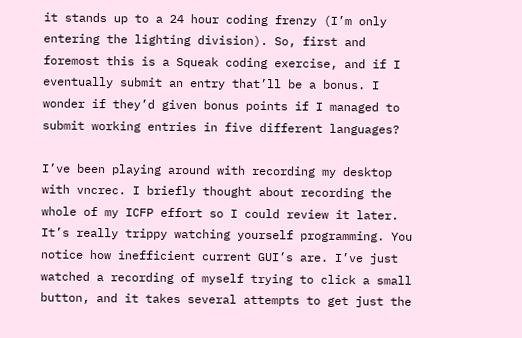it stands up to a 24 hour coding frenzy (I’m only entering the lighting division). So, first and foremost this is a Squeak coding exercise, and if I eventually submit an entry that’ll be a bonus. I wonder if they’d given bonus points if I managed to submit working entries in five different languages?

I’ve been playing around with recording my desktop with vncrec. I briefly thought about recording the whole of my ICFP effort so I could review it later. It’s really trippy watching yourself programming. You notice how inefficient current GUI’s are. I’ve just watched a recording of myself trying to click a small button, and it takes several attempts to get just the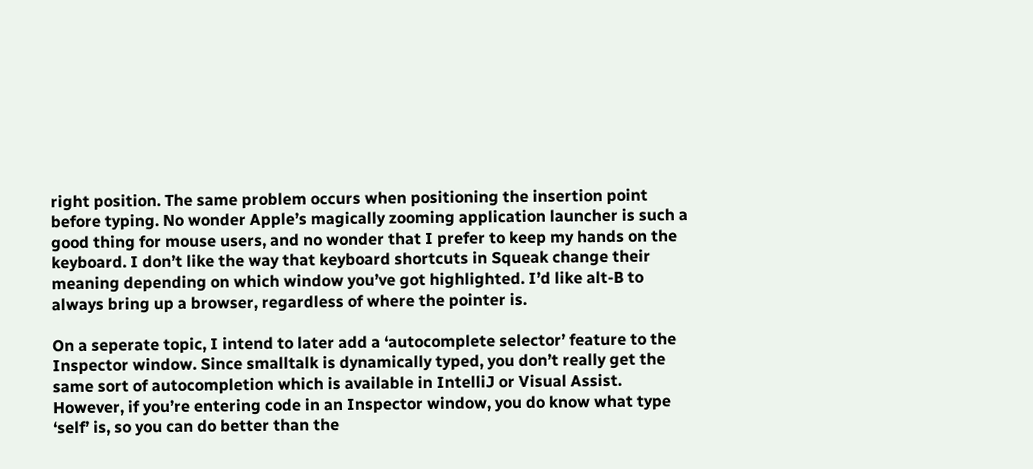right position. The same problem occurs when positioning the insertion point before typing. No wonder Apple’s magically zooming application launcher is such a good thing for mouse users, and no wonder that I prefer to keep my hands on the keyboard. I don’t like the way that keyboard shortcuts in Squeak change their meaning depending on which window you’ve got highlighted. I’d like alt-B to always bring up a browser, regardless of where the pointer is.

On a seperate topic, I intend to later add a ‘autocomplete selector’ feature to the Inspector window. Since smalltalk is dynamically typed, you don’t really get the same sort of autocompletion which is available in IntelliJ or Visual Assist. However, if you’re entering code in an Inspector window, you do know what type ‘self’ is, so you can do better than the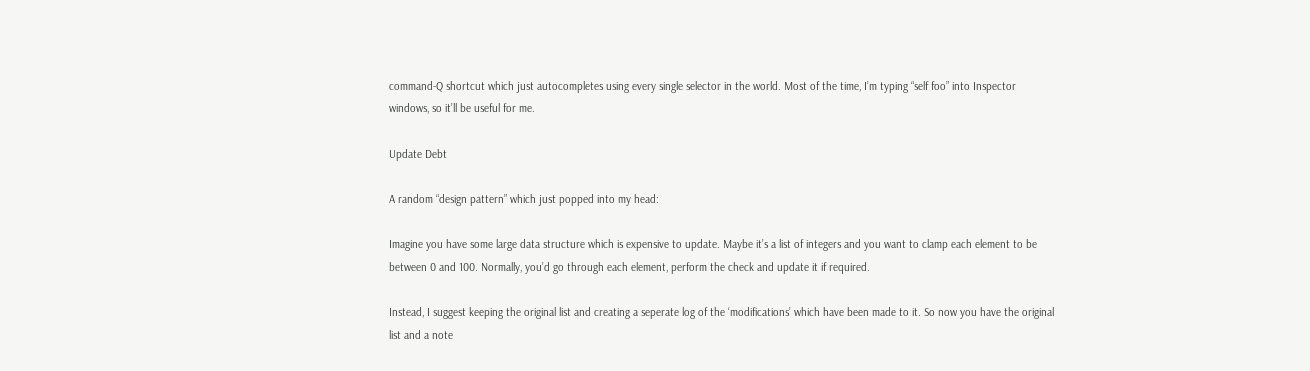command-Q shortcut which just autocompletes using every single selector in the world. Most of the time, I’m typing “self foo” into Inspector windows, so it’ll be useful for me.

Update Debt

A random “design pattern” which just popped into my head:

Imagine you have some large data structure which is expensive to update. Maybe it’s a list of integers and you want to clamp each element to be between 0 and 100. Normally, you’d go through each element, perform the check and update it if required.

Instead, I suggest keeping the original list and creating a seperate log of the ‘modifications’ which have been made to it. So now you have the original list and a note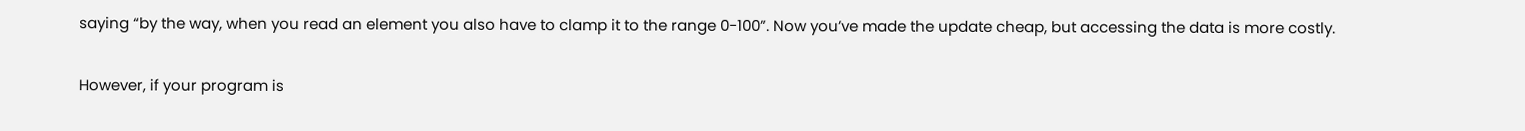saying “by the way, when you read an element you also have to clamp it to the range 0-100”. Now you’ve made the update cheap, but accessing the data is more costly.

However, if your program is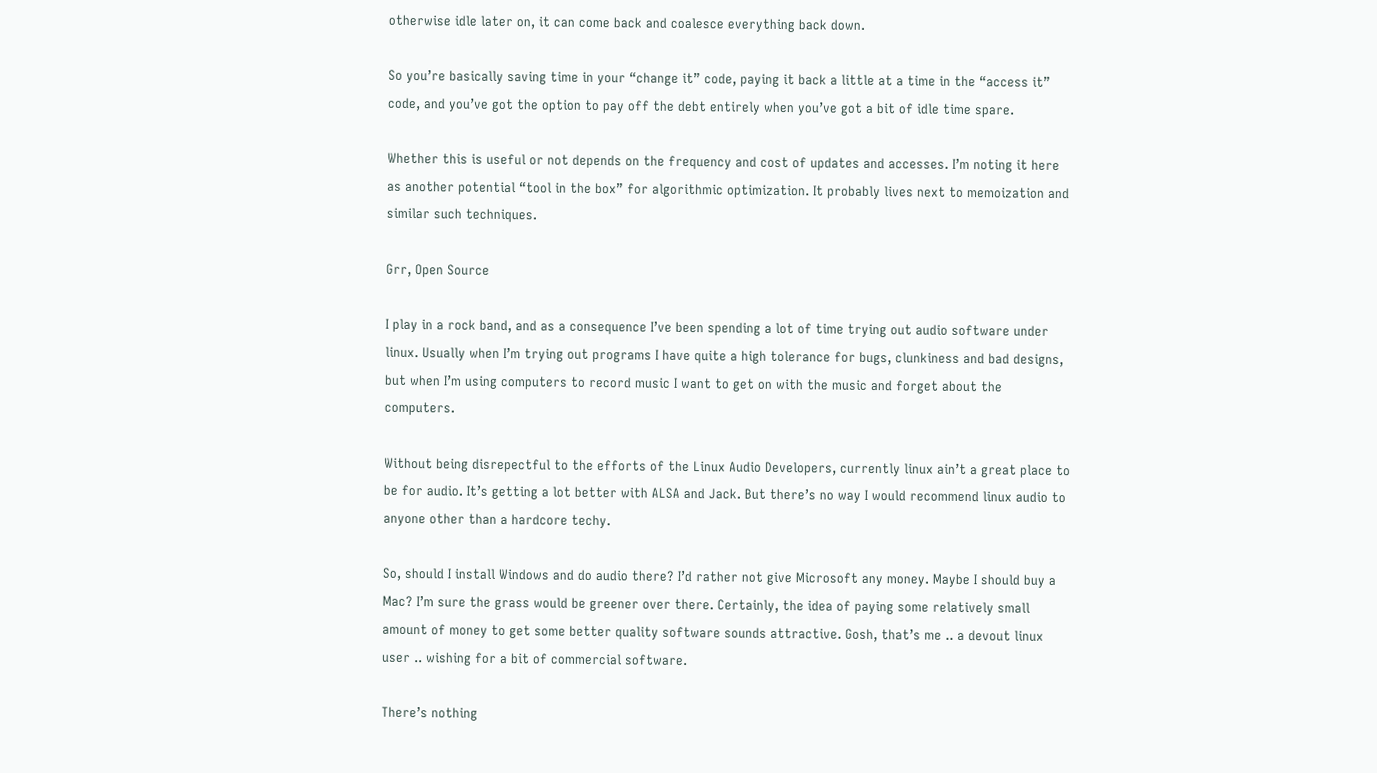otherwise idle later on, it can come back and coalesce everything back down.

So you’re basically saving time in your “change it” code, paying it back a little at a time in the “access it” code, and you’ve got the option to pay off the debt entirely when you’ve got a bit of idle time spare.

Whether this is useful or not depends on the frequency and cost of updates and accesses. I’m noting it here as another potential “tool in the box” for algorithmic optimization. It probably lives next to memoization and similar such techniques.

Grr, Open Source

I play in a rock band, and as a consequence I’ve been spending a lot of time trying out audio software under linux. Usually when I’m trying out programs I have quite a high tolerance for bugs, clunkiness and bad designs, but when I’m using computers to record music I want to get on with the music and forget about the computers.

Without being disrepectful to the efforts of the Linux Audio Developers, currently linux ain’t a great place to be for audio. It’s getting a lot better with ALSA and Jack. But there’s no way I would recommend linux audio to anyone other than a hardcore techy.

So, should I install Windows and do audio there? I’d rather not give Microsoft any money. Maybe I should buy a Mac? I’m sure the grass would be greener over there. Certainly, the idea of paying some relatively small amount of money to get some better quality software sounds attractive. Gosh, that’s me .. a devout linux user .. wishing for a bit of commercial software.

There’s nothing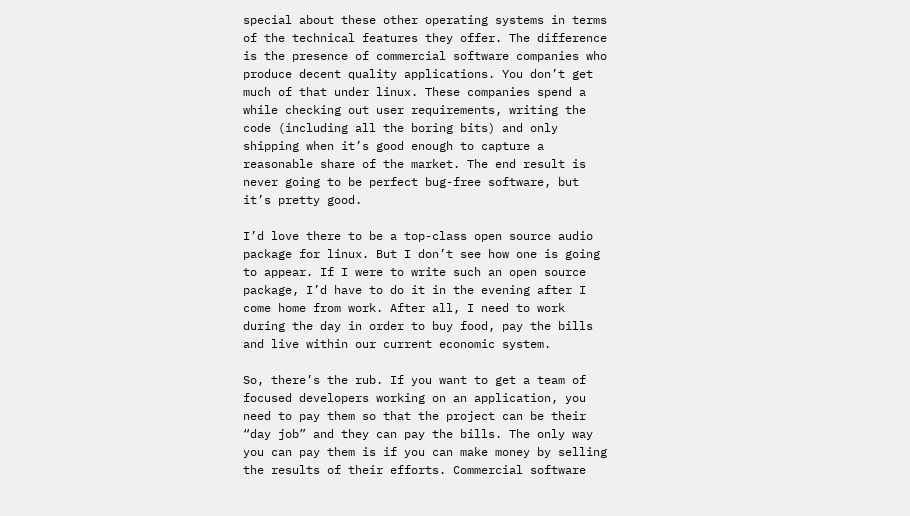special about these other operating systems in terms of the technical features they offer. The difference is the presence of commercial software companies who produce decent quality applications. You don’t get much of that under linux. These companies spend a while checking out user requirements, writing the code (including all the boring bits) and only shipping when it’s good enough to capture a reasonable share of the market. The end result is never going to be perfect bug-free software, but it’s pretty good.

I’d love there to be a top-class open source audio package for linux. But I don’t see how one is going to appear. If I were to write such an open source package, I’d have to do it in the evening after I come home from work. After all, I need to work during the day in order to buy food, pay the bills and live within our current economic system.

So, there’s the rub. If you want to get a team of focused developers working on an application, you need to pay them so that the project can be their “day job” and they can pay the bills. The only way you can pay them is if you can make money by selling the results of their efforts. Commercial software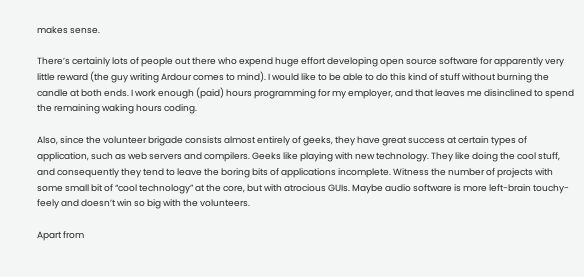makes sense.

There’s certainly lots of people out there who expend huge effort developing open source software for apparently very little reward (the guy writing Ardour comes to mind). I would like to be able to do this kind of stuff without burning the candle at both ends. I work enough (paid) hours programming for my employer, and that leaves me disinclined to spend the remaining waking hours coding.

Also, since the volunteer brigade consists almost entirely of geeks, they have great success at certain types of application, such as web servers and compilers. Geeks like playing with new technology. They like doing the cool stuff, and consequently they tend to leave the boring bits of applications incomplete. Witness the number of projects with some small bit of “cool technology” at the core, but with atrocious GUIs. Maybe audio software is more left-brain touchy-feely and doesn’t win so big with the volunteers.

Apart from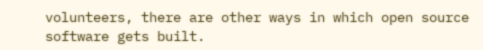volunteers, there are other ways in which open source software gets built.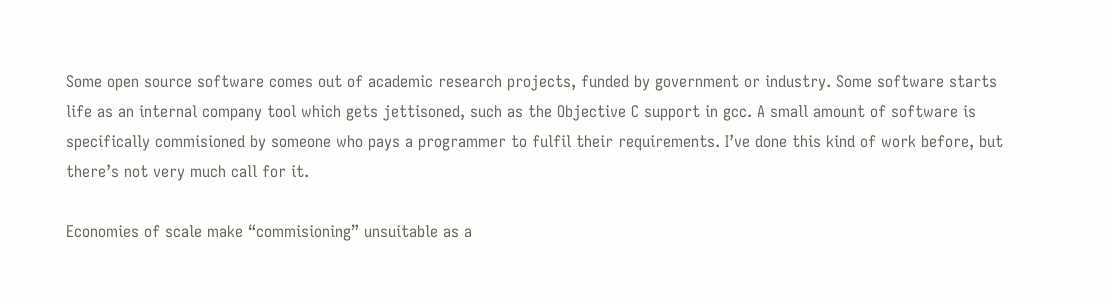Some open source software comes out of academic research projects, funded by government or industry. Some software starts life as an internal company tool which gets jettisoned, such as the Objective C support in gcc. A small amount of software is specifically commisioned by someone who pays a programmer to fulfil their requirements. I’ve done this kind of work before, but there’s not very much call for it.

Economies of scale make “commisioning” unsuitable as a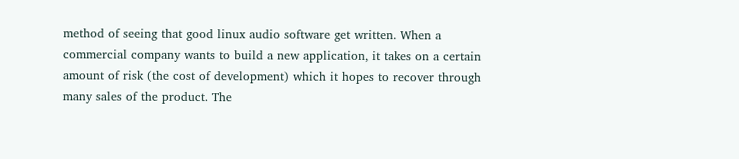method of seeing that good linux audio software get written. When a commercial company wants to build a new application, it takes on a certain amount of risk (the cost of development) which it hopes to recover through many sales of the product. The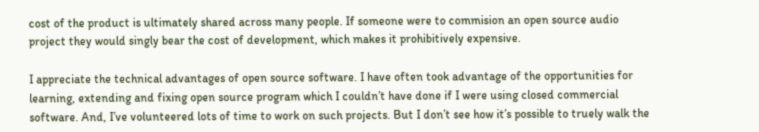cost of the product is ultimately shared across many people. If someone were to commision an open source audio project they would singly bear the cost of development, which makes it prohibitively expensive.

I appreciate the technical advantages of open source software. I have often took advantage of the opportunities for learning, extending and fixing open source program which I couldn’t have done if I were using closed commercial software. And, I’ve volunteered lots of time to work on such projects. But I don’t see how it’s possible to truely walk the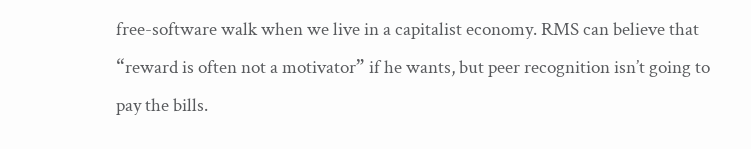free-software walk when we live in a capitalist economy. RMS can believe that “reward is often not a motivator” if he wants, but peer recognition isn’t going to pay the bills.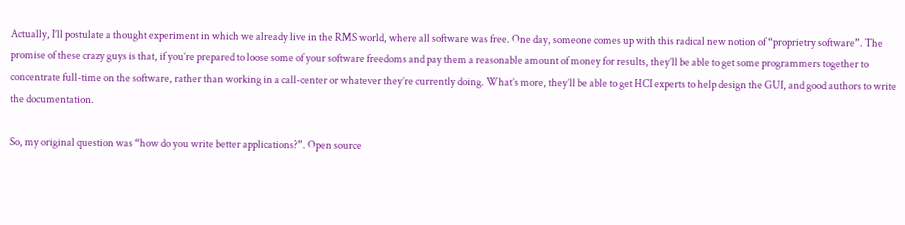Actually, I’ll postulate a thought experiment in which we already live in the RMS world, where all software was free. One day, someone comes up with this radical new notion of “proprietry software”. The promise of these crazy guys is that, if you’re prepared to loose some of your software freedoms and pay them a reasonable amount of money for results, they’ll be able to get some programmers together to concentrate full-time on the software, rather than working in a call-center or whatever they’re currently doing. What’s more, they’ll be able to get HCI experts to help design the GUI, and good authors to write the documentation.

So, my original question was “how do you write better applications?”. Open source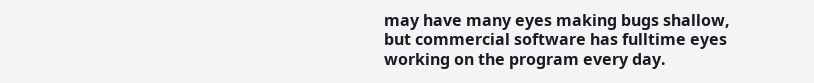may have many eyes making bugs shallow, but commercial software has fulltime eyes working on the program every day.